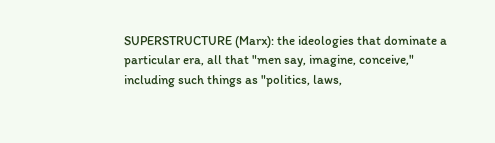SUPERSTRUCTURE (Marx): the ideologies that dominate a particular era, all that "men say, imagine, conceive," including such things as "politics, laws,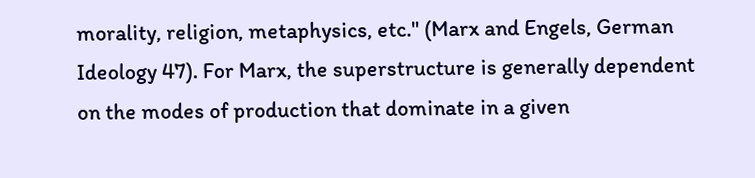morality, religion, metaphysics, etc." (Marx and Engels, German Ideology 47). For Marx, the superstructure is generally dependent on the modes of production that dominate in a given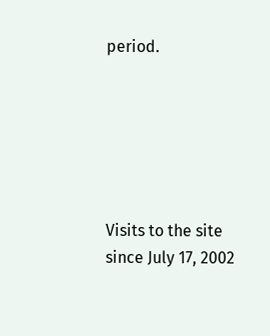period.






Visits to the site since July 17, 2002